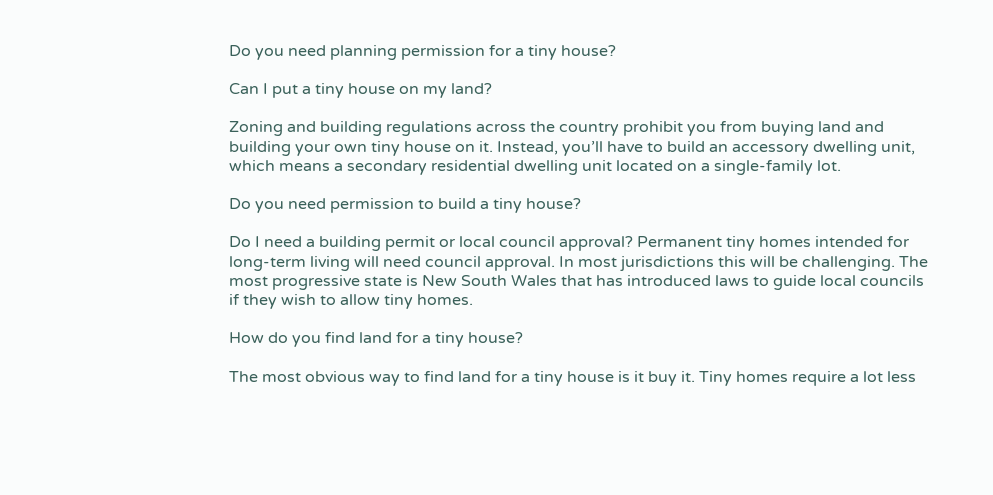Do you need planning permission for a tiny house?

Can I put a tiny house on my land?

Zoning and building regulations across the country prohibit you from buying land and building your own tiny house on it. Instead, you’ll have to build an accessory dwelling unit, which means a secondary residential dwelling unit located on a single-family lot.

Do you need permission to build a tiny house?

Do I need a building permit or local council approval? Permanent tiny homes intended for long-term living will need council approval. In most jurisdictions this will be challenging. The most progressive state is New South Wales that has introduced laws to guide local councils if they wish to allow tiny homes.

How do you find land for a tiny house?

The most obvious way to find land for a tiny house is it buy it. Tiny homes require a lot less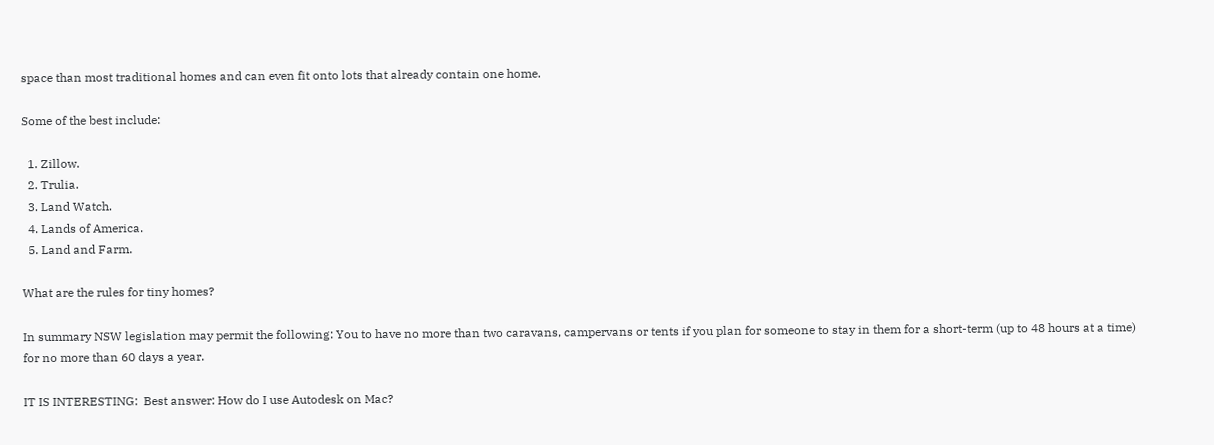space than most traditional homes and can even fit onto lots that already contain one home.

Some of the best include:

  1. Zillow.
  2. Trulia.
  3. Land Watch.
  4. Lands of America.
  5. Land and Farm.

What are the rules for tiny homes?

In summary NSW legislation may permit the following: You to have no more than two caravans, campervans or tents if you plan for someone to stay in them for a short-term (up to 48 hours at a time) for no more than 60 days a year.

IT IS INTERESTING:  Best answer: How do I use Autodesk on Mac?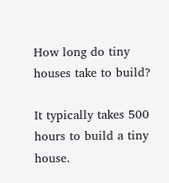How long do tiny houses take to build?

It typically takes 500 hours to build a tiny house.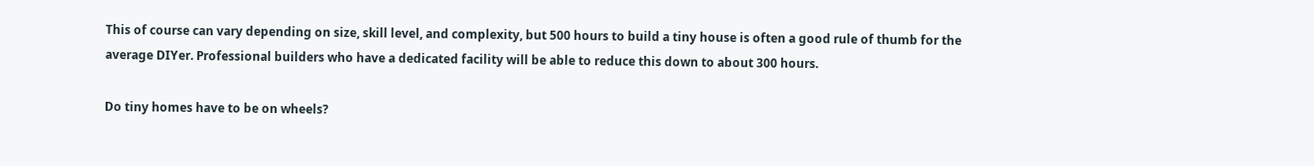This of course can vary depending on size, skill level, and complexity, but 500 hours to build a tiny house is often a good rule of thumb for the average DIYer. Professional builders who have a dedicated facility will be able to reduce this down to about 300 hours.

Do tiny homes have to be on wheels?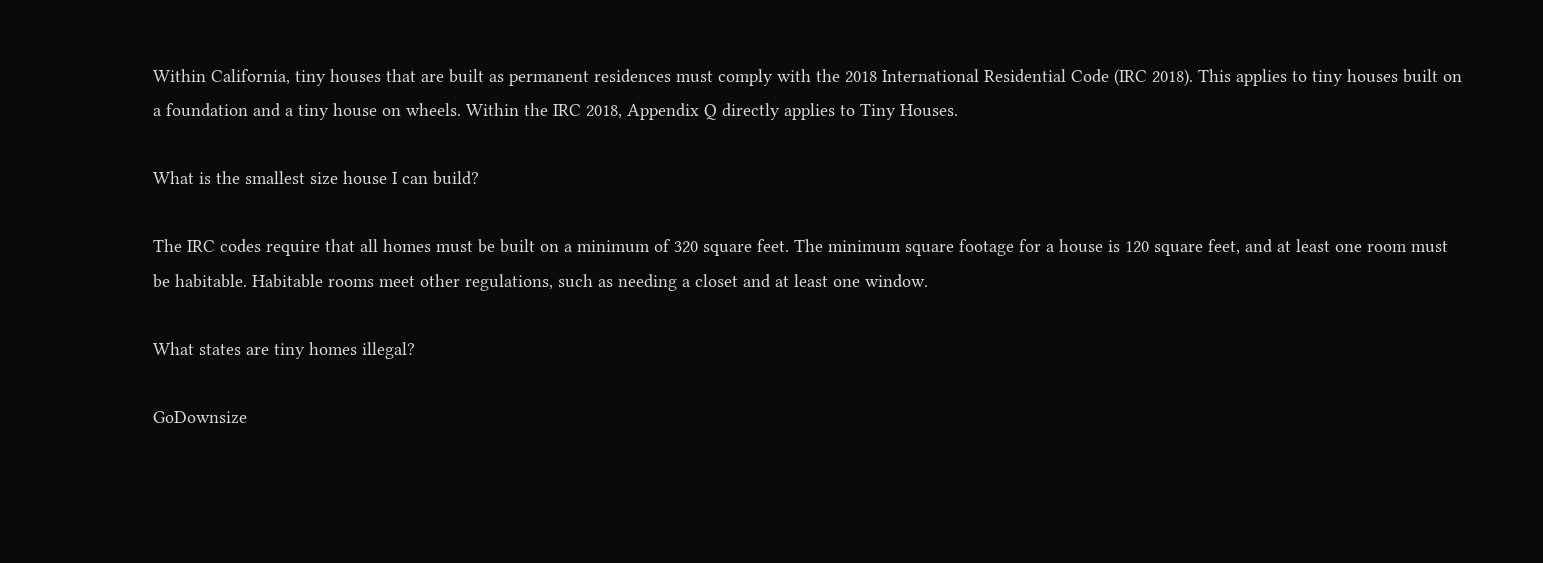Within California, tiny houses that are built as permanent residences must comply with the 2018 International Residential Code (IRC 2018). This applies to tiny houses built on a foundation and a tiny house on wheels. Within the IRC 2018, Appendix Q directly applies to Tiny Houses.

What is the smallest size house I can build?

The IRC codes require that all homes must be built on a minimum of 320 square feet. The minimum square footage for a house is 120 square feet, and at least one room must be habitable. Habitable rooms meet other regulations, such as needing a closet and at least one window.

What states are tiny homes illegal?

GoDownsize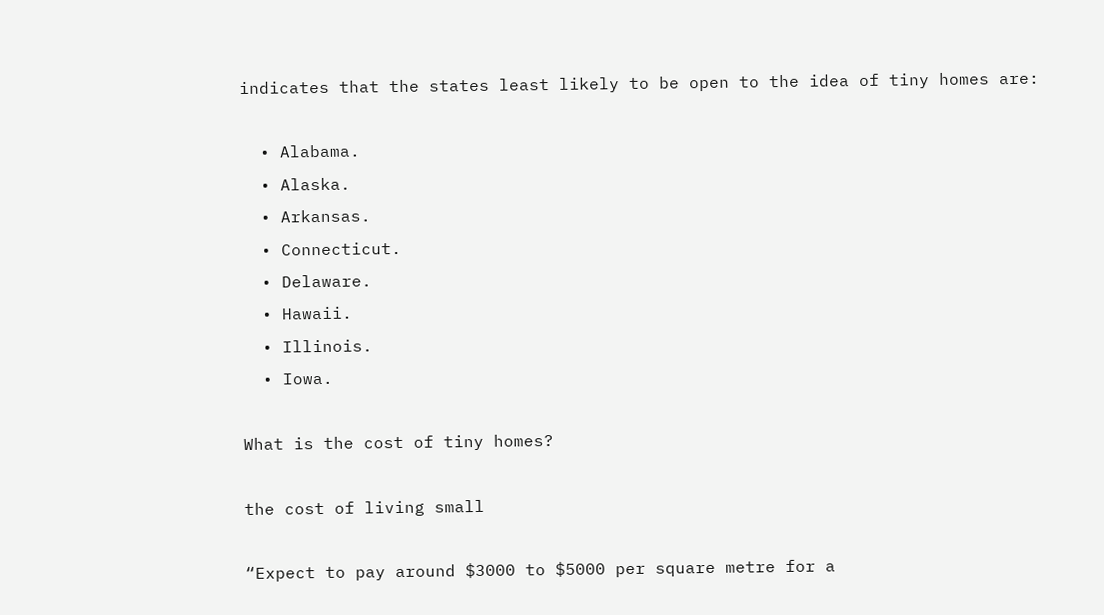indicates that the states least likely to be open to the idea of tiny homes are:

  • Alabama.
  • Alaska.
  • Arkansas.
  • Connecticut.
  • Delaware.
  • Hawaii.
  • Illinois.
  • Iowa.

What is the cost of tiny homes?

the cost of living small

“Expect to pay around $3000 to $5000 per square metre for a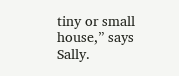tiny or small house,” says Sally.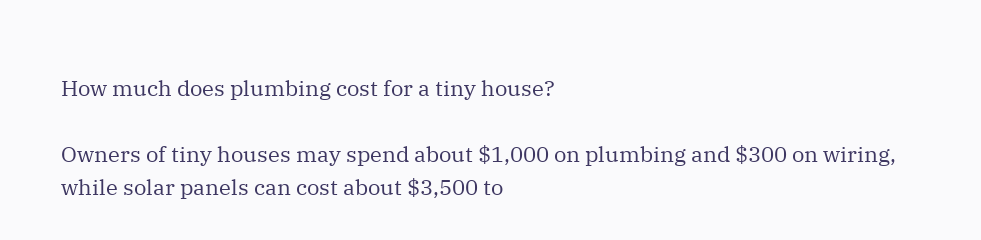How much does plumbing cost for a tiny house?

Owners of tiny houses may spend about $1,000 on plumbing and $300 on wiring, while solar panels can cost about $3,500 to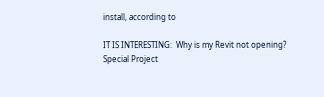install, according to

IT IS INTERESTING:  Why is my Revit not opening?
Special Project